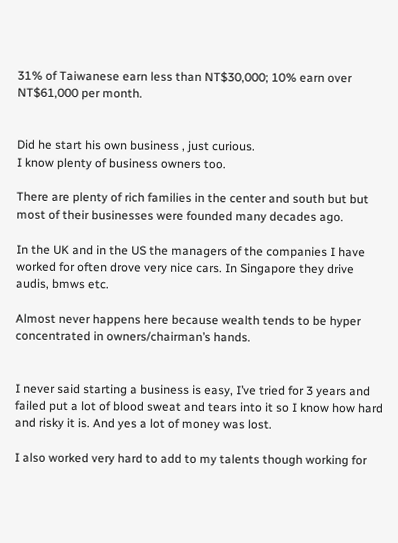31% of Taiwanese earn less than NT$30,000; 10% earn over NT$61,000 per month.


Did he start his own business , just curious.
I know plenty of business owners too.

There are plenty of rich families in the center and south but but most of their businesses were founded many decades ago.

In the UK and in the US the managers of the companies I have worked for often drove very nice cars. In Singapore they drive audis, bmws etc.

Almost never happens here because wealth tends to be hyper concentrated in owners/chairman’s hands.


I never said starting a business is easy, I’ve tried for 3 years and failed put a lot of blood sweat and tears into it so I know how hard and risky it is. And yes a lot of money was lost.

I also worked very hard to add to my talents though working for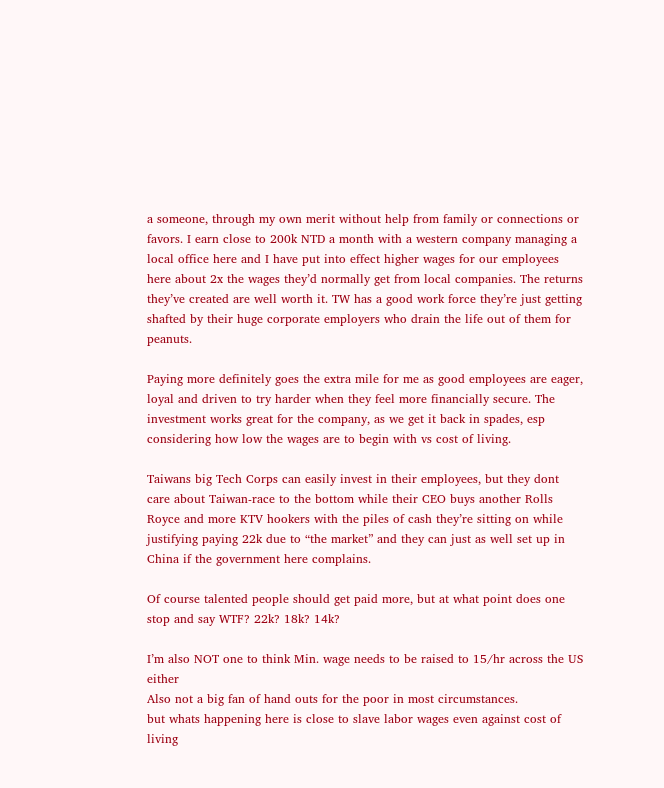a someone, through my own merit without help from family or connections or favors. I earn close to 200k NTD a month with a western company managing a local office here and I have put into effect higher wages for our employees here about 2x the wages they’d normally get from local companies. The returns they’ve created are well worth it. TW has a good work force they’re just getting shafted by their huge corporate employers who drain the life out of them for peanuts.

Paying more definitely goes the extra mile for me as good employees are eager, loyal and driven to try harder when they feel more financially secure. The investment works great for the company, as we get it back in spades, esp considering how low the wages are to begin with vs cost of living.

Taiwans big Tech Corps can easily invest in their employees, but they dont care about Taiwan-race to the bottom while their CEO buys another Rolls Royce and more KTV hookers with the piles of cash they’re sitting on while justifying paying 22k due to “the market” and they can just as well set up in China if the government here complains.

Of course talented people should get paid more, but at what point does one stop and say WTF? 22k? 18k? 14k?

I’m also NOT one to think Min. wage needs to be raised to 15/hr across the US either
Also not a big fan of hand outs for the poor in most circumstances.
but whats happening here is close to slave labor wages even against cost of living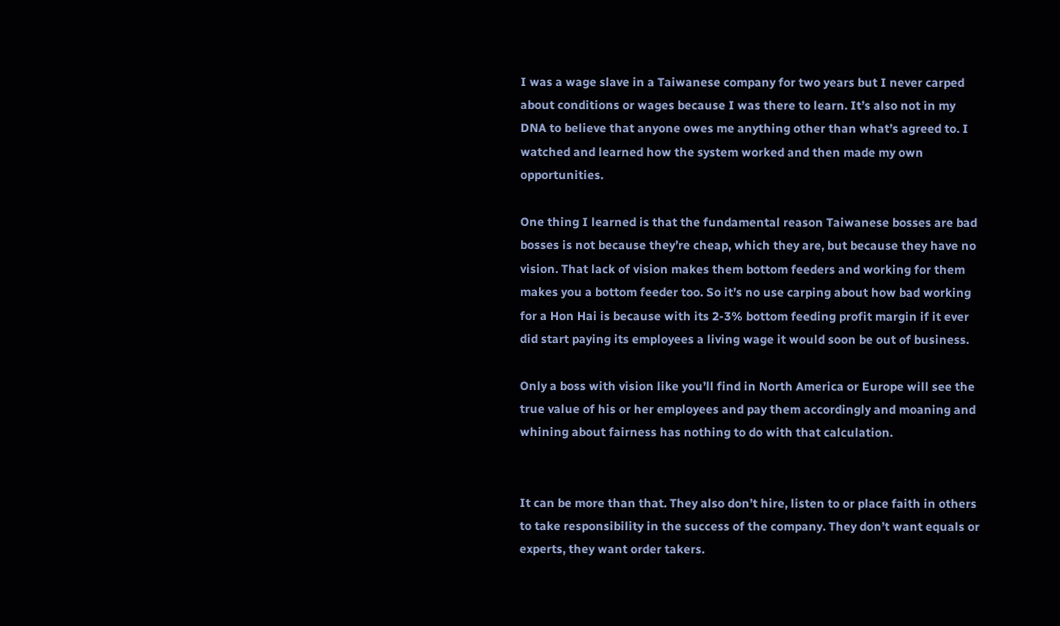I was a wage slave in a Taiwanese company for two years but I never carped about conditions or wages because I was there to learn. It’s also not in my DNA to believe that anyone owes me anything other than what’s agreed to. I watched and learned how the system worked and then made my own opportunities.

One thing I learned is that the fundamental reason Taiwanese bosses are bad bosses is not because they’re cheap, which they are, but because they have no vision. That lack of vision makes them bottom feeders and working for them makes you a bottom feeder too. So it’s no use carping about how bad working for a Hon Hai is because with its 2-3% bottom feeding profit margin if it ever did start paying its employees a living wage it would soon be out of business.

Only a boss with vision like you’ll find in North America or Europe will see the true value of his or her employees and pay them accordingly and moaning and whining about fairness has nothing to do with that calculation.


It can be more than that. They also don’t hire, listen to or place faith in others to take responsibility in the success of the company. They don’t want equals or experts, they want order takers.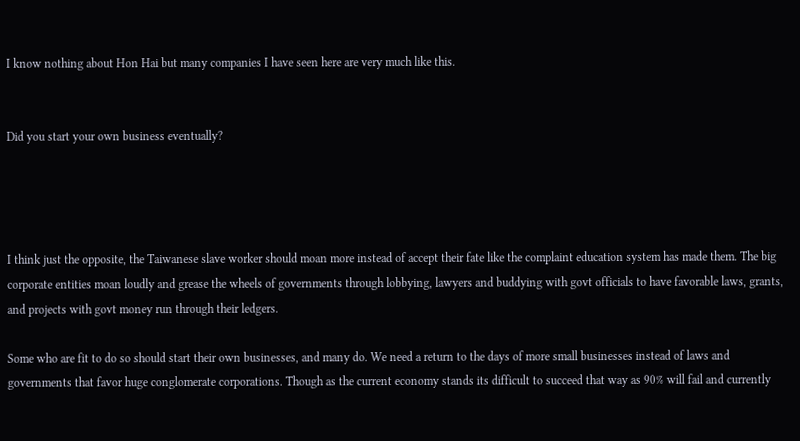I know nothing about Hon Hai but many companies I have seen here are very much like this.


Did you start your own business eventually?




I think just the opposite, the Taiwanese slave worker should moan more instead of accept their fate like the complaint education system has made them. The big corporate entities moan loudly and grease the wheels of governments through lobbying, lawyers and buddying with govt officials to have favorable laws, grants, and projects with govt money run through their ledgers.

Some who are fit to do so should start their own businesses, and many do. We need a return to the days of more small businesses instead of laws and governments that favor huge conglomerate corporations. Though as the current economy stands its difficult to succeed that way as 90% will fail and currently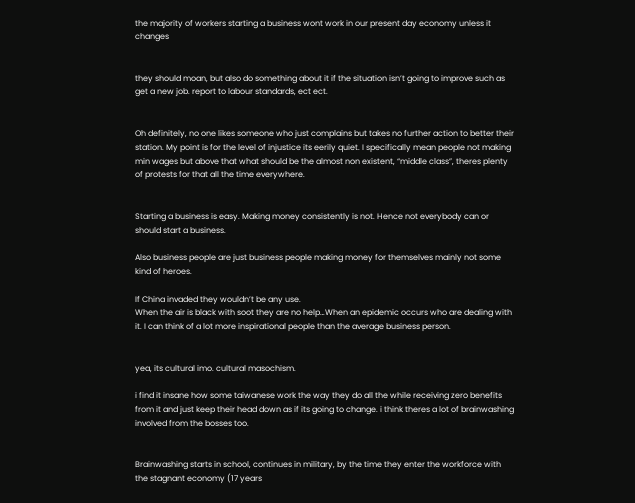the majority of workers starting a business wont work in our present day economy unless it changes


they should moan, but also do something about it if the situation isn’t going to improve such as get a new job. report to labour standards, ect ect.


Oh definitely, no one likes someone who just complains but takes no further action to better their station. My point is for the level of injustice its eerily quiet. I specifically mean people not making min wages but above that what should be the almost non existent, “middle class”, theres plenty of protests for that all the time everywhere.


Starting a business is easy. Making money consistently is not. Hence not everybody can or should start a business.

Also business people are just business people making money for themselves mainly not some kind of heroes.

If China invaded they wouldn’t be any use.
When the air is black with soot they are no help…When an epidemic occurs who are dealing with it. I can think of a lot more inspirational people than the average business person.


yea, its cultural imo. cultural masochism.

i find it insane how some taiwanese work the way they do all the while receiving zero benefits from it and just keep their head down as if its going to change. i think theres a lot of brainwashing involved from the bosses too.


Brainwashing starts in school, continues in military, by the time they enter the workforce with the stagnant economy (17 years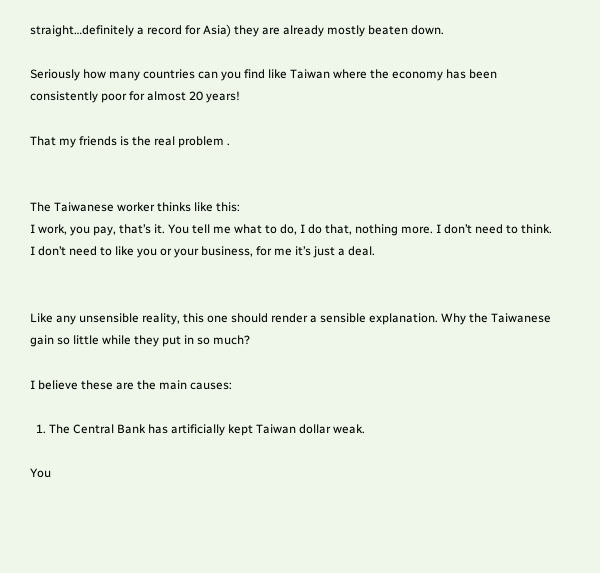straight…definitely a record for Asia) they are already mostly beaten down.

Seriously how many countries can you find like Taiwan where the economy has been consistently poor for almost 20 years!

That my friends is the real problem .


The Taiwanese worker thinks like this:
I work, you pay, that’s it. You tell me what to do, I do that, nothing more. I don’t need to think.
I don’t need to like you or your business, for me it’s just a deal.


Like any unsensible reality, this one should render a sensible explanation. Why the Taiwanese gain so little while they put in so much?

I believe these are the main causes:

  1. The Central Bank has artificially kept Taiwan dollar weak.

You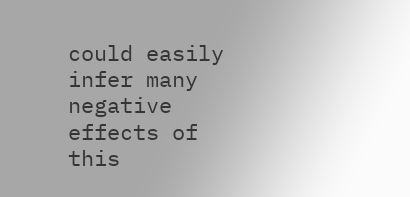could easily infer many negative effects of this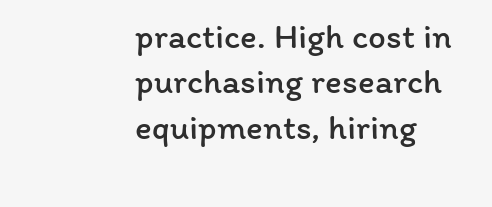practice. High cost in purchasing research equipments, hiring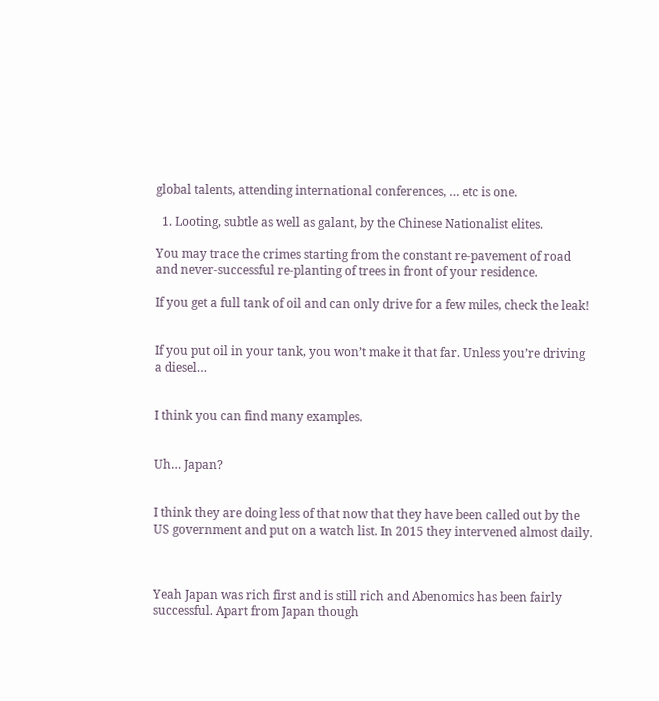global talents, attending international conferences, … etc is one.

  1. Looting, subtle as well as galant, by the Chinese Nationalist elites.

You may trace the crimes starting from the constant re-pavement of road and never-successful re-planting of trees in front of your residence.

If you get a full tank of oil and can only drive for a few miles, check the leak!


If you put oil in your tank, you won’t make it that far. Unless you’re driving a diesel…


I think you can find many examples.


Uh… Japan?


I think they are doing less of that now that they have been called out by the US government and put on a watch list. In 2015 they intervened almost daily.



Yeah Japan was rich first and is still rich and Abenomics has been fairly successful. Apart from Japan though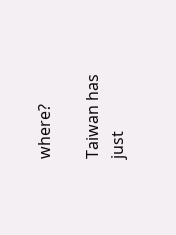where?

Taiwan has just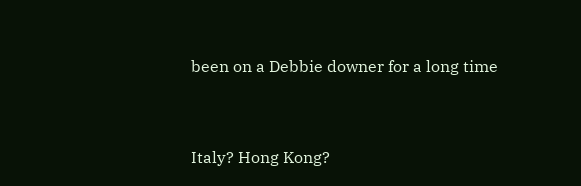been on a Debbie downer for a long time


Italy? Hong Kong?